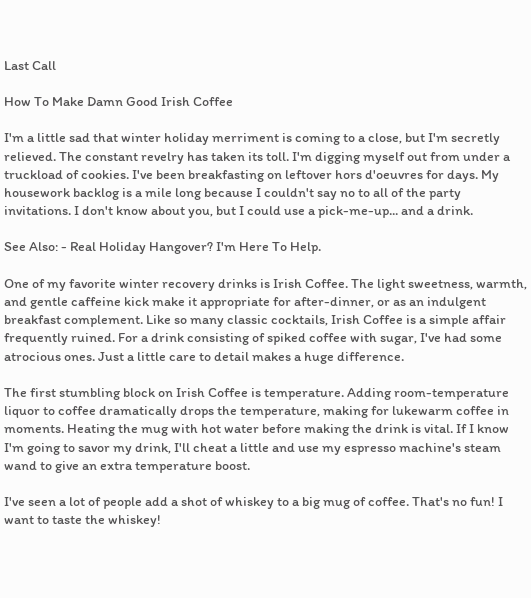Last Call

How To Make Damn Good Irish Coffee

I'm a little sad that winter holiday merriment is coming to a close, but I'm secretly relieved. The constant revelry has taken its toll. I'm digging myself out from under a truckload of cookies. I've been breakfasting on leftover hors d'oeuvres for days. My housework backlog is a mile long because I couldn't say no to all of the party invitations. I don't know about you, but I could use a pick-me-up... and a drink.

See Also: - Real Holiday Hangover? I'm Here To Help.

One of my favorite winter recovery drinks is Irish Coffee. The light sweetness, warmth, and gentle caffeine kick make it appropriate for after-dinner, or as an indulgent breakfast complement. Like so many classic cocktails, Irish Coffee is a simple affair frequently ruined. For a drink consisting of spiked coffee with sugar, I've had some atrocious ones. Just a little care to detail makes a huge difference.

The first stumbling block on Irish Coffee is temperature. Adding room-temperature liquor to coffee dramatically drops the temperature, making for lukewarm coffee in moments. Heating the mug with hot water before making the drink is vital. If I know I'm going to savor my drink, I'll cheat a little and use my espresso machine's steam wand to give an extra temperature boost.

I've seen a lot of people add a shot of whiskey to a big mug of coffee. That's no fun! I want to taste the whiskey!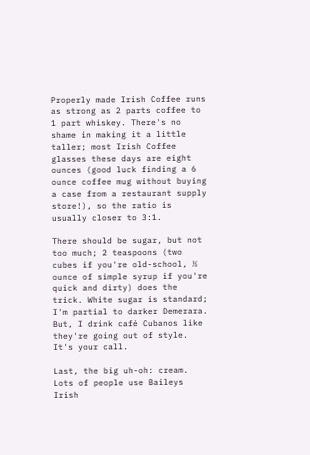Properly made Irish Coffee runs as strong as 2 parts coffee to 1 part whiskey. There's no shame in making it a little taller; most Irish Coffee glasses these days are eight ounces (good luck finding a 6 ounce coffee mug without buying a case from a restaurant supply store!), so the ratio is usually closer to 3:1.

There should be sugar, but not too much; 2 teaspoons (two cubes if you're old-school, ½ ounce of simple syrup if you're quick and dirty) does the trick. White sugar is standard; I'm partial to darker Demerara. But, I drink café Cubanos like they're going out of style. It's your call.

Last, the big uh-oh: cream. Lots of people use Baileys Irish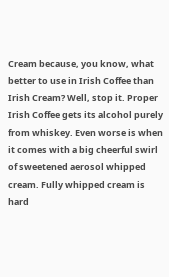Cream because, you know, what better to use in Irish Coffee than Irish Cream? Well, stop it. Proper Irish Coffee gets its alcohol purely from whiskey. Even worse is when it comes with a big cheerful swirl of sweetened aerosol whipped cream. Fully whipped cream is hard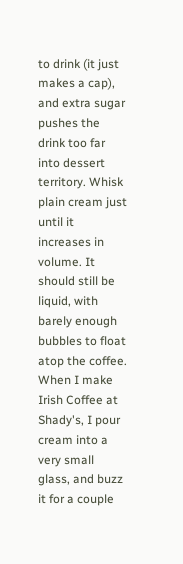to drink (it just makes a cap), and extra sugar pushes the drink too far into dessert territory. Whisk plain cream just until it increases in volume. It should still be liquid, with barely enough bubbles to float atop the coffee. When I make Irish Coffee at Shady's, I pour cream into a very small glass, and buzz it for a couple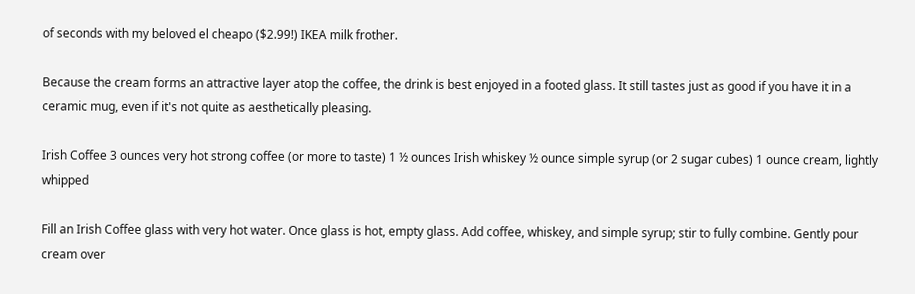of seconds with my beloved el cheapo ($2.99!) IKEA milk frother.

Because the cream forms an attractive layer atop the coffee, the drink is best enjoyed in a footed glass. It still tastes just as good if you have it in a ceramic mug, even if it's not quite as aesthetically pleasing.

Irish Coffee 3 ounces very hot strong coffee (or more to taste) 1 ½ ounces Irish whiskey ½ ounce simple syrup (or 2 sugar cubes) 1 ounce cream, lightly whipped

Fill an Irish Coffee glass with very hot water. Once glass is hot, empty glass. Add coffee, whiskey, and simple syrup; stir to fully combine. Gently pour cream over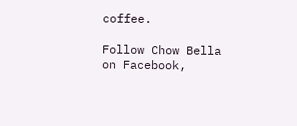coffee.

Follow Chow Bella on Facebook,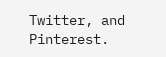Twitter, and Pinterest.